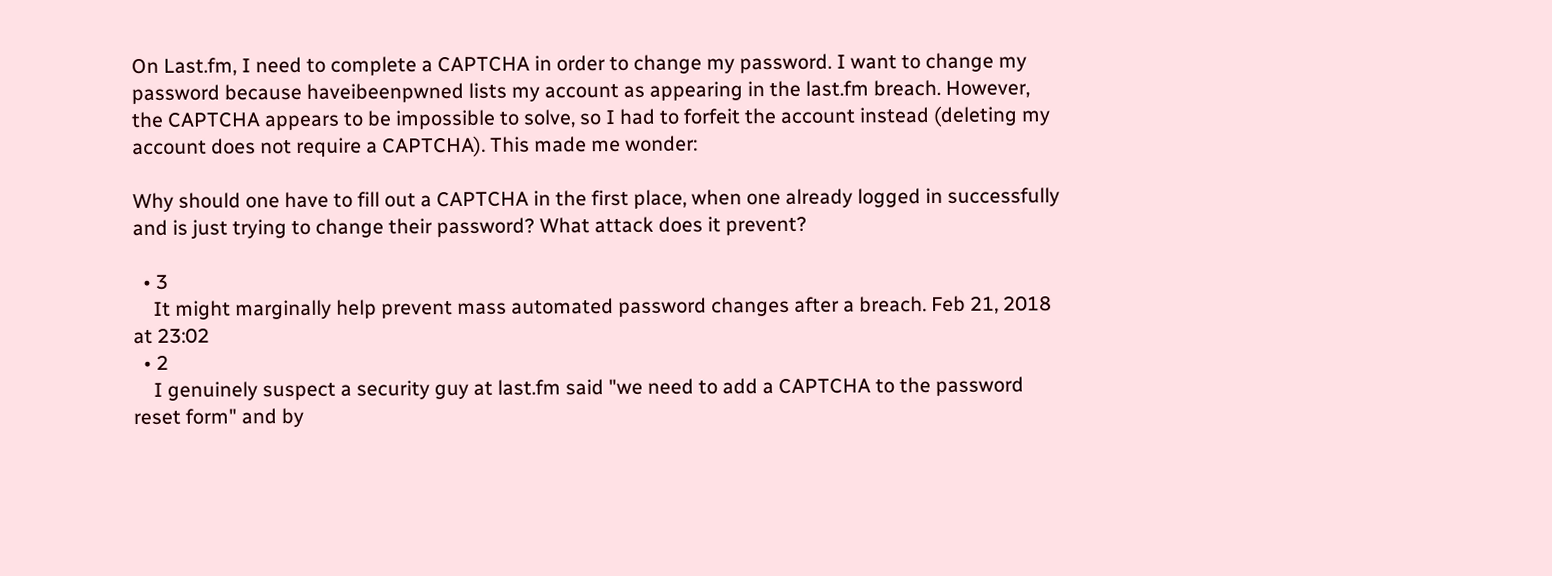On Last.fm, I need to complete a CAPTCHA in order to change my password. I want to change my password because haveibeenpwned lists my account as appearing in the last.fm breach. However, the CAPTCHA appears to be impossible to solve, so I had to forfeit the account instead (deleting my account does not require a CAPTCHA). This made me wonder:

Why should one have to fill out a CAPTCHA in the first place, when one already logged in successfully and is just trying to change their password? What attack does it prevent?

  • 3
    It might marginally help prevent mass automated password changes after a breach. Feb 21, 2018 at 23:02
  • 2
    I genuinely suspect a security guy at last.fm said "we need to add a CAPTCHA to the password reset form" and by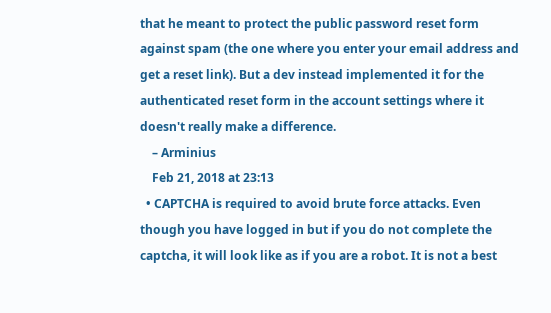that he meant to protect the public password reset form against spam (the one where you enter your email address and get a reset link). But a dev instead implemented it for the authenticated reset form in the account settings where it doesn't really make a difference.
    – Arminius
    Feb 21, 2018 at 23:13
  • CAPTCHA is required to avoid brute force attacks. Even though you have logged in but if you do not complete the captcha, it will look like as if you are a robot. It is not a best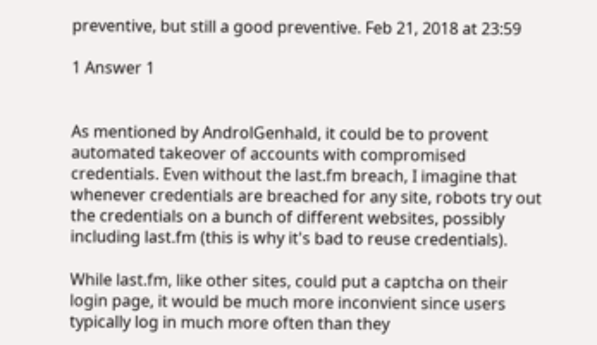preventive, but still a good preventive. Feb 21, 2018 at 23:59

1 Answer 1


As mentioned by AndrolGenhald, it could be to provent automated takeover of accounts with compromised credentials. Even without the last.fm breach, I imagine that whenever credentials are breached for any site, robots try out the credentials on a bunch of different websites, possibly including last.fm (this is why it's bad to reuse credentials).

While last.fm, like other sites, could put a captcha on their login page, it would be much more inconvient since users typically log in much more often than they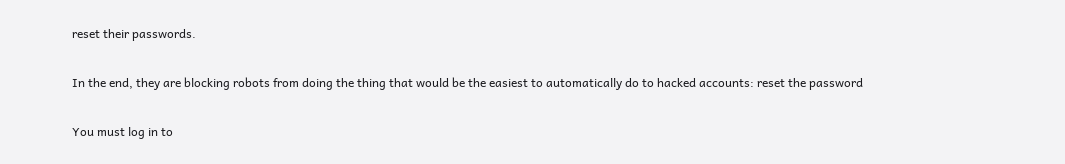reset their passwords.

In the end, they are blocking robots from doing the thing that would be the easiest to automatically do to hacked accounts: reset the password

You must log in to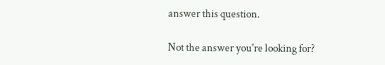answer this question.

Not the answer you're looking for?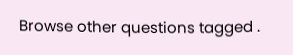Browse other questions tagged .